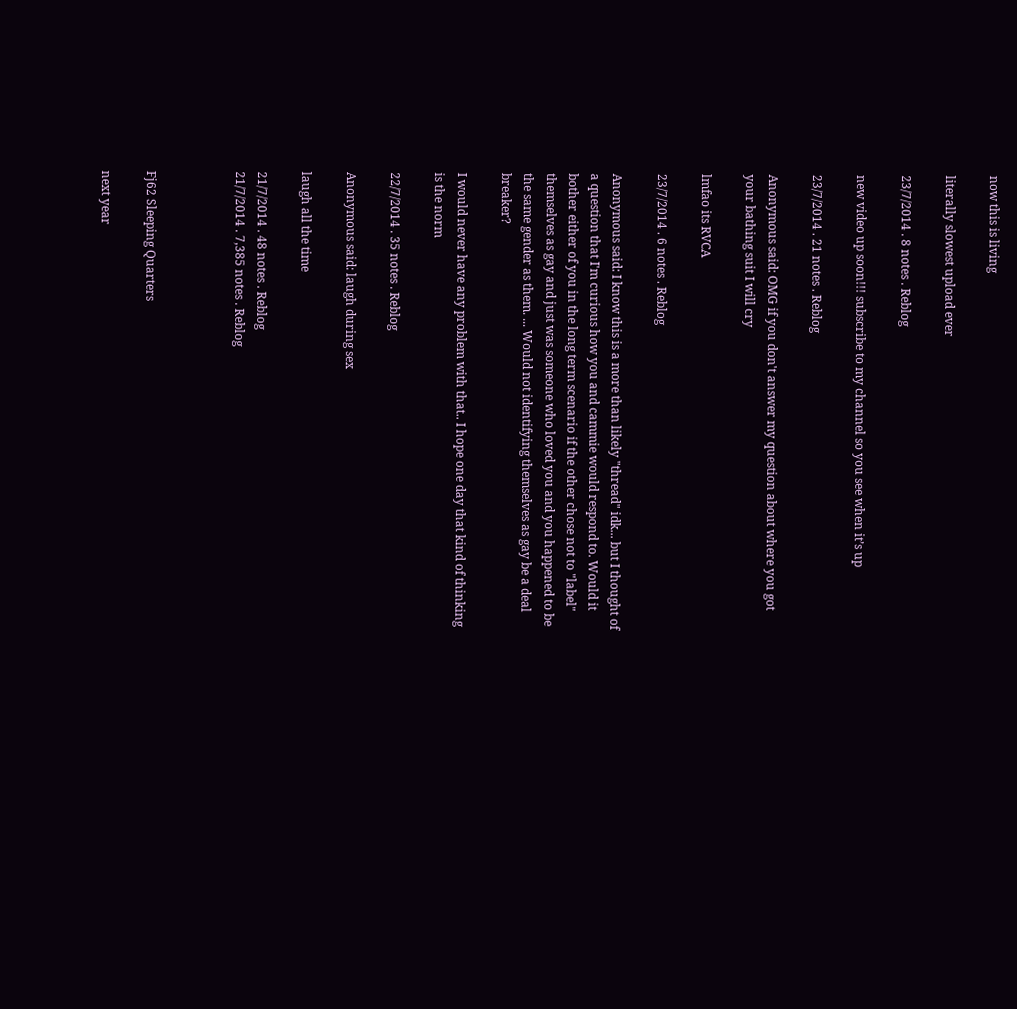now this is living

literally slowest upload ever

23/7/2014 . 8 notes . Reblog

new video up soon!!! subscribe to my channel so you see when it’s up

23/7/2014 . 21 notes . Reblog

Anonymous said: OMG if you don't answer my question about where you got your bathing suit I will cry

lmfao its RVCA

23/7/2014 . 6 notes . Reblog

Anonymous said: I know this is a more than likely "thread" idk... but I thought of a question that I'm curious how you and cammie would respond to. Would it bother either of you in the long term scenario if the other chose not to "label" themselves as gay and just was someone who loved you and you happened to be the same gender as them. ... Would not identifying themselves as gay be a deal breaker?

I would never have any problem with that.. I hope one day that kind of thinking is the norm

22/7/2014 . 35 notes . Reblog

Anonymous said: laugh during sex

laugh all the time

21/7/2014 . 48 notes . Reblog
21/7/2014 . 7,385 notes . Reblog



Fj62 Sleeping Quarters

next year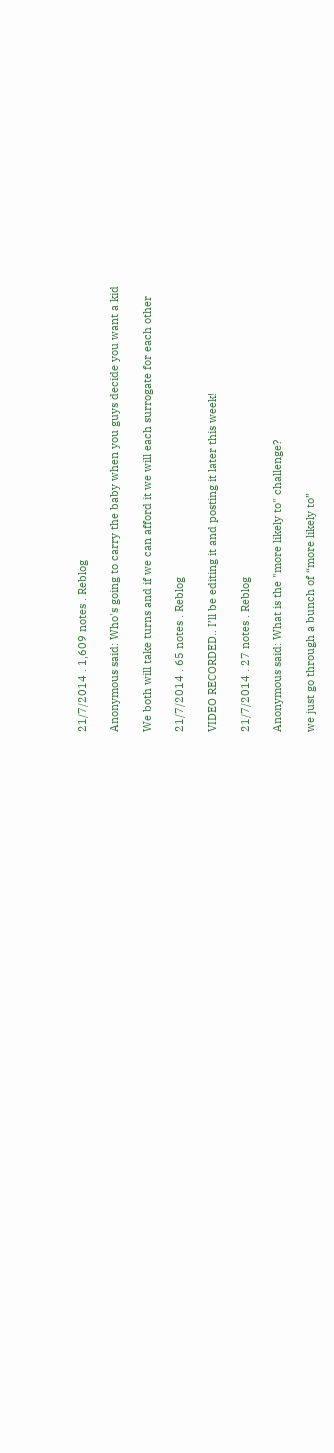21/7/2014 . 1,609 notes . Reblog

Anonymous said: Who's going to carry the baby when you guys decide you want a kid

We both will take turns and if we can afford it we will each surrogate for each other

21/7/2014 . 65 notes . Reblog

VIDEO RECORDED.. I’ll be editing it and posting it later this week!

21/7/2014 . 27 notes . Reblog

Anonymous said: What is the "more likely to" challenge?

we just go through a bunch of “more likely to”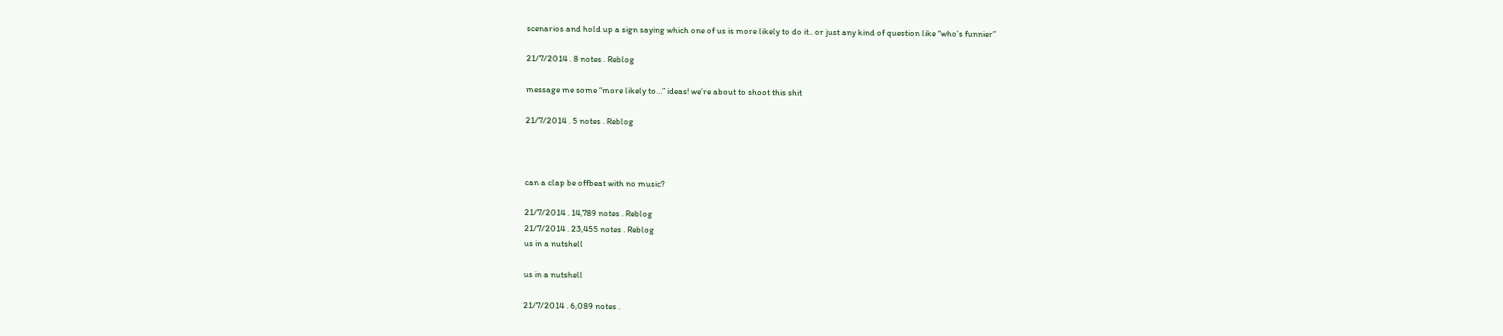scenarios and hold up a sign saying which one of us is more likely to do it.. or just any kind of question like “who’s funnier”

21/7/2014 . 8 notes . Reblog

message me some “more likely to…” ideas! we’re about to shoot this shit

21/7/2014 . 5 notes . Reblog



can a clap be offbeat with no music?

21/7/2014 . 14,789 notes . Reblog
21/7/2014 . 23,455 notes . Reblog
us in a nutshell

us in a nutshell

21/7/2014 . 6,089 notes .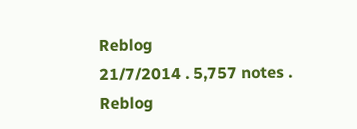Reblog
21/7/2014 . 5,757 notes . Reblog